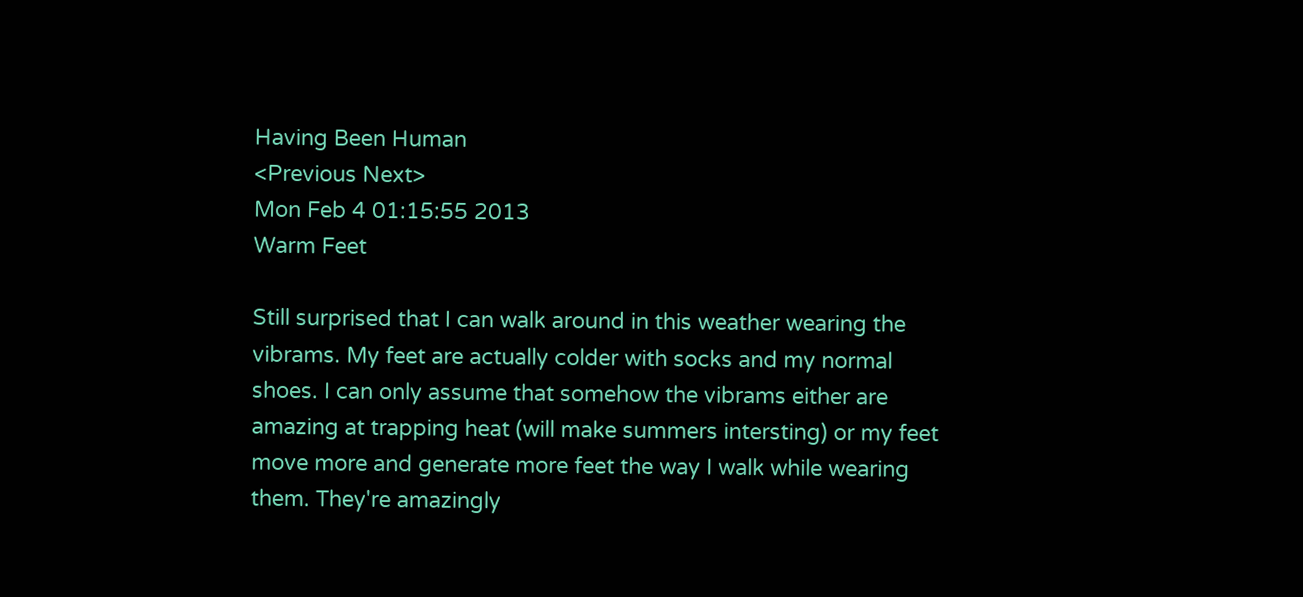Having Been Human
<Previous Next>
Mon Feb 4 01:15:55 2013
Warm Feet

Still surprised that I can walk around in this weather wearing the vibrams. My feet are actually colder with socks and my normal shoes. I can only assume that somehow the vibrams either are amazing at trapping heat (will make summers intersting) or my feet move more and generate more feet the way I walk while wearing them. They're amazingly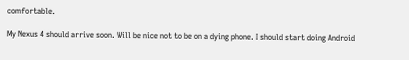comfortable.

My Nexus 4 should arrive soon. Will be nice not to be on a dying phone. I should start doing Android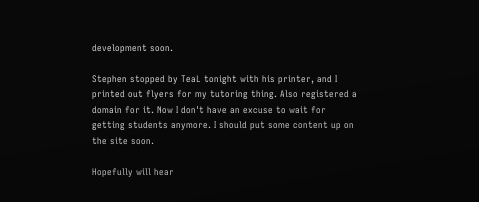development soon.

Stephen stopped by TeaL tonight with his printer, and I printed out flyers for my tutoring thing. Also registered a domain for it. Now I don't have an excuse to wait for getting students anymore. I should put some content up on the site soon.

Hopefully will hear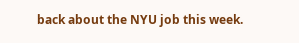back about the NYU job this week.